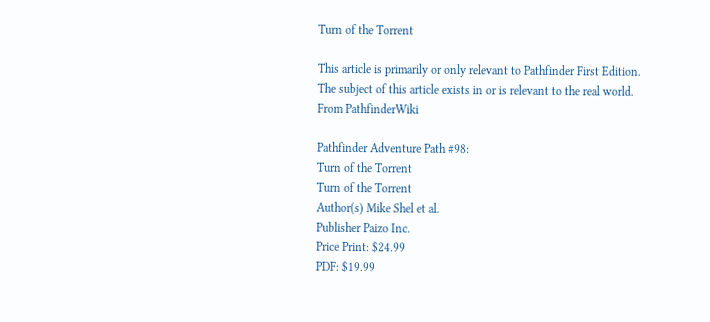Turn of the Torrent

This article is primarily or only relevant to Pathfinder First Edition.
The subject of this article exists in or is relevant to the real world.
From PathfinderWiki

Pathfinder Adventure Path #98:
Turn of the Torrent
Turn of the Torrent
Author(s) Mike Shel et al.
Publisher Paizo Inc.
Price Print: $24.99
PDF: $19.99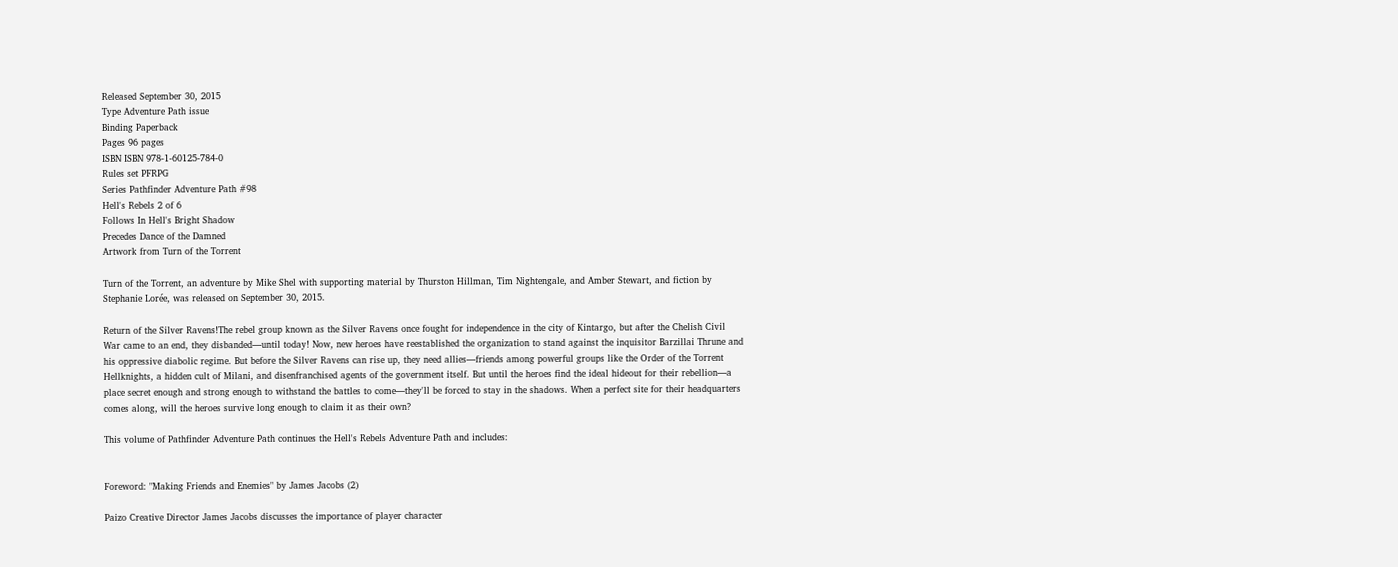Released September 30, 2015
Type Adventure Path issue
Binding Paperback
Pages 96 pages
ISBN ISBN 978-1-60125-784-0
Rules set PFRPG
Series Pathfinder Adventure Path #98
Hell's Rebels 2 of 6
Follows In Hell's Bright Shadow
Precedes Dance of the Damned
Artwork from Turn of the Torrent

Turn of the Torrent, an adventure by Mike Shel with supporting material by Thurston Hillman, Tim Nightengale, and Amber Stewart, and fiction by Stephanie Lorée, was released on September 30, 2015.

Return of the Silver Ravens!The rebel group known as the Silver Ravens once fought for independence in the city of Kintargo, but after the Chelish Civil War came to an end, they disbanded—until today! Now, new heroes have reestablished the organization to stand against the inquisitor Barzillai Thrune and his oppressive diabolic regime. But before the Silver Ravens can rise up, they need allies—friends among powerful groups like the Order of the Torrent Hellknights, a hidden cult of Milani, and disenfranchised agents of the government itself. But until the heroes find the ideal hideout for their rebellion—a place secret enough and strong enough to withstand the battles to come—they'll be forced to stay in the shadows. When a perfect site for their headquarters comes along, will the heroes survive long enough to claim it as their own?

This volume of Pathfinder Adventure Path continues the Hell's Rebels Adventure Path and includes:


Foreword: "Making Friends and Enemies" by James Jacobs (2)

Paizo Creative Director James Jacobs discusses the importance of player character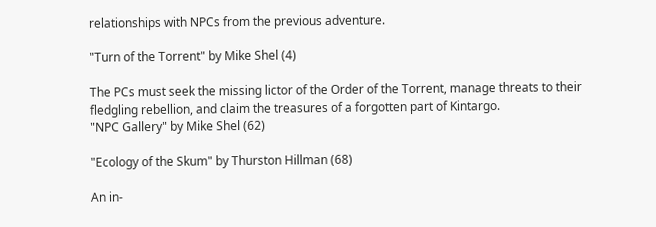relationships with NPCs from the previous adventure.

"Turn of the Torrent" by Mike Shel (4)

The PCs must seek the missing lictor of the Order of the Torrent, manage threats to their fledgling rebellion, and claim the treasures of a forgotten part of Kintargo.
"NPC Gallery" by Mike Shel (62)

"Ecology of the Skum" by Thurston Hillman (68)

An in-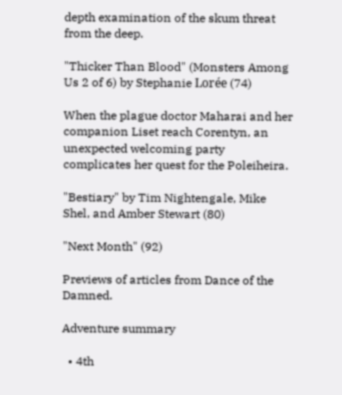depth examination of the skum threat from the deep.

"Thicker Than Blood" (Monsters Among Us 2 of 6) by Stephanie Lorée (74)

When the plague doctor Maharai and her companion Liset reach Corentyn, an unexpected welcoming party complicates her quest for the Poleiheira.

"Bestiary" by Tim Nightengale, Mike Shel, and Amber Stewart (80)

"Next Month" (92)

Previews of articles from Dance of the Damned.

Adventure summary

  • 4th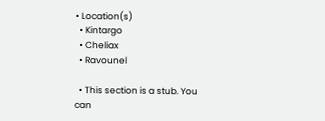• Location(s)
  • Kintargo
  • Cheliax
  • Ravounel

  • This section is a stub. You can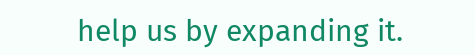help us by expanding it.